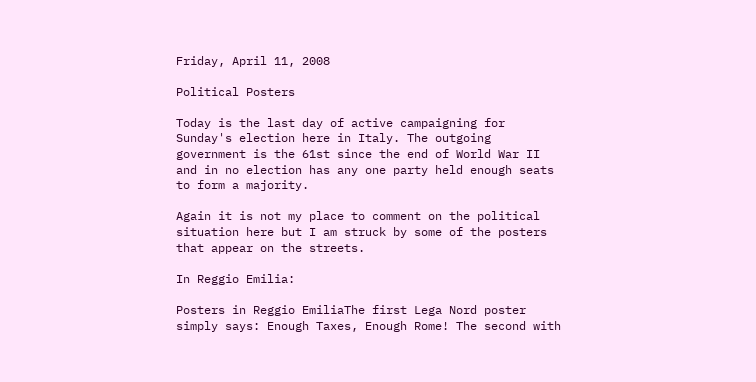Friday, April 11, 2008

Political Posters

Today is the last day of active campaigning for Sunday's election here in Italy. The outgoing government is the 61st since the end of World War II and in no election has any one party held enough seats to form a majority.

Again it is not my place to comment on the political situation here but I am struck by some of the posters that appear on the streets.

In Reggio Emilia:

Posters in Reggio EmiliaThe first Lega Nord poster simply says: Enough Taxes, Enough Rome! The second with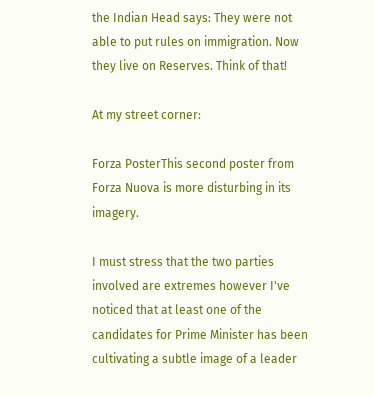the Indian Head says: They were not able to put rules on immigration. Now they live on Reserves. Think of that!

At my street corner:

Forza PosterThis second poster from Forza Nuova is more disturbing in its imagery.

I must stress that the two parties involved are extremes however I've noticed that at least one of the candidates for Prime Minister has been cultivating a subtle image of a leader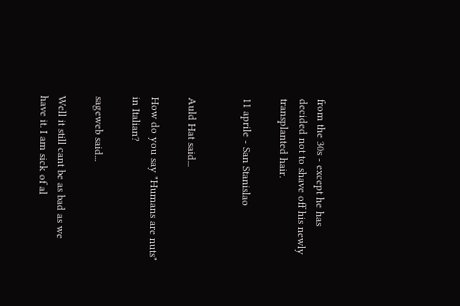from the 30s - except he has decided not to shave off his newly transplanted hair.

11 aprile - San Stanislao


Auld Hat said...

How do you say "Humans are nuts" in Italian?

sageweb said...

Well it still cant be as bad as we have it. I am sick of al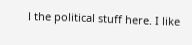l the political stuff here. I like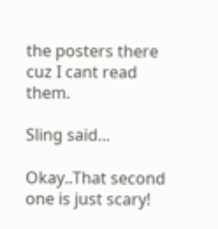the posters there cuz I cant read them.

Sling said...

Okay..That second one is just scary!